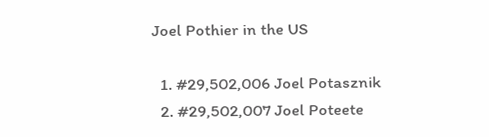Joel Pothier in the US

  1. #29,502,006 Joel Potasznik
  2. #29,502,007 Joel Poteete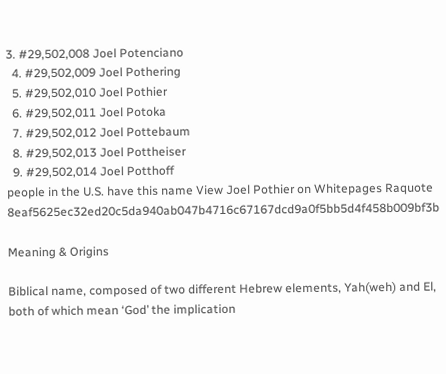3. #29,502,008 Joel Potenciano
  4. #29,502,009 Joel Pothering
  5. #29,502,010 Joel Pothier
  6. #29,502,011 Joel Potoka
  7. #29,502,012 Joel Pottebaum
  8. #29,502,013 Joel Pottheiser
  9. #29,502,014 Joel Potthoff
people in the U.S. have this name View Joel Pothier on Whitepages Raquote 8eaf5625ec32ed20c5da940ab047b4716c67167dcd9a0f5bb5d4f458b009bf3b

Meaning & Origins

Biblical name, composed of two different Hebrew elements, Yah(weh) and El, both of which mean ‘God’ the implication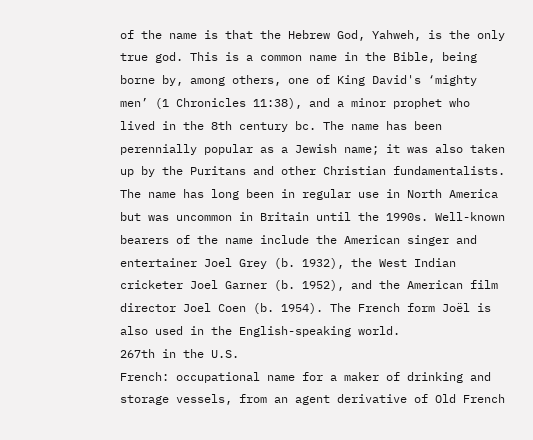of the name is that the Hebrew God, Yahweh, is the only true god. This is a common name in the Bible, being borne by, among others, one of King David's ‘mighty men’ (1 Chronicles 11:38), and a minor prophet who lived in the 8th century bc. The name has been perennially popular as a Jewish name; it was also taken up by the Puritans and other Christian fundamentalists. The name has long been in regular use in North America but was uncommon in Britain until the 1990s. Well-known bearers of the name include the American singer and entertainer Joel Grey (b. 1932), the West Indian cricketer Joel Garner (b. 1952), and the American film director Joel Coen (b. 1954). The French form Joël is also used in the English-speaking world.
267th in the U.S.
French: occupational name for a maker of drinking and storage vessels, from an agent derivative of Old French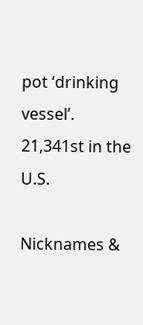pot ‘drinking vessel’.
21,341st in the U.S.

Nicknames &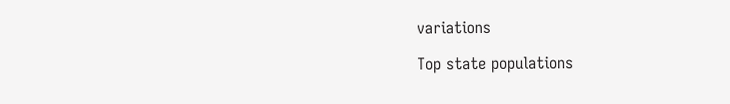variations

Top state populations